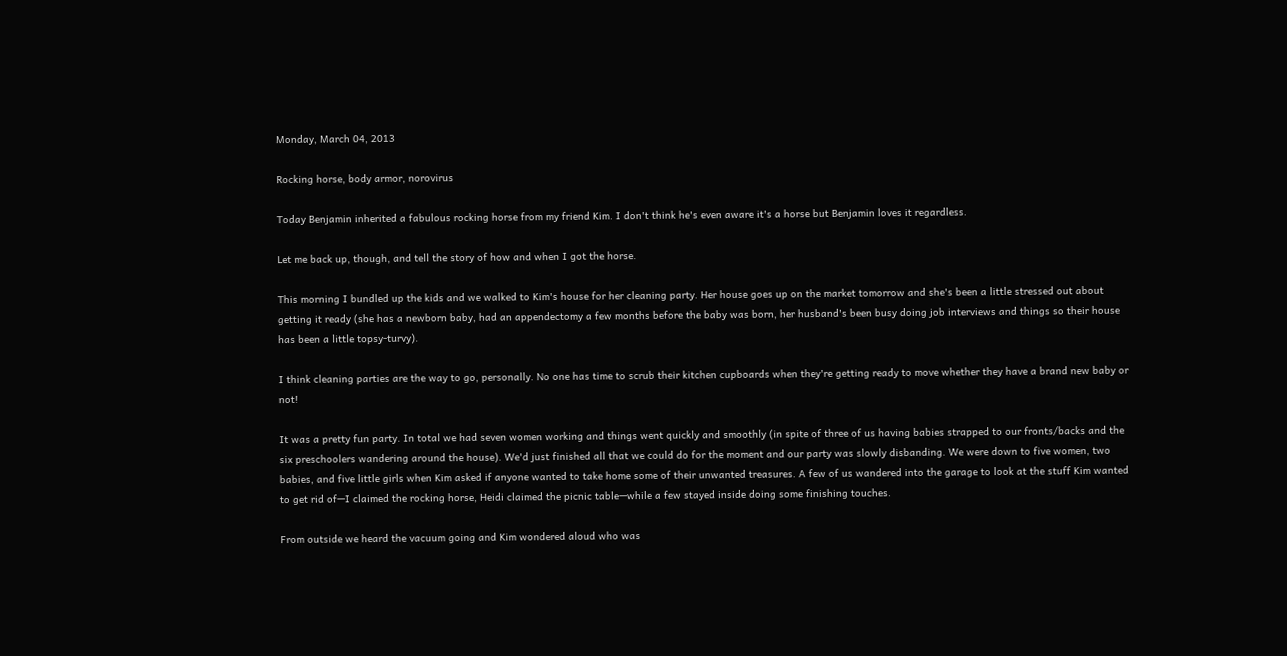Monday, March 04, 2013

Rocking horse, body armor, norovirus

Today Benjamin inherited a fabulous rocking horse from my friend Kim. I don't think he's even aware it's a horse but Benjamin loves it regardless.

Let me back up, though, and tell the story of how and when I got the horse.

This morning I bundled up the kids and we walked to Kim's house for her cleaning party. Her house goes up on the market tomorrow and she's been a little stressed out about getting it ready (she has a newborn baby, had an appendectomy a few months before the baby was born, her husband's been busy doing job interviews and things so their house has been a little topsy-turvy).

I think cleaning parties are the way to go, personally. No one has time to scrub their kitchen cupboards when they're getting ready to move whether they have a brand new baby or not!

It was a pretty fun party. In total we had seven women working and things went quickly and smoothly (in spite of three of us having babies strapped to our fronts/backs and the six preschoolers wandering around the house). We'd just finished all that we could do for the moment and our party was slowly disbanding. We were down to five women, two babies, and five little girls when Kim asked if anyone wanted to take home some of their unwanted treasures. A few of us wandered into the garage to look at the stuff Kim wanted to get rid of—I claimed the rocking horse, Heidi claimed the picnic table—while a few stayed inside doing some finishing touches.

From outside we heard the vacuum going and Kim wondered aloud who was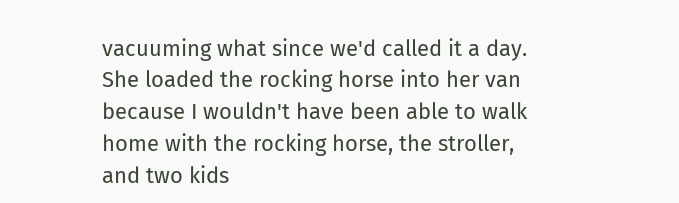vacuuming what since we'd called it a day. She loaded the rocking horse into her van because I wouldn't have been able to walk home with the rocking horse, the stroller, and two kids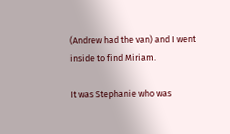(Andrew had the van) and I went inside to find Miriam.

It was Stephanie who was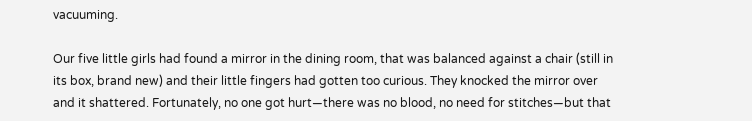vacuuming.

Our five little girls had found a mirror in the dining room, that was balanced against a chair (still in its box, brand new) and their little fingers had gotten too curious. They knocked the mirror over and it shattered. Fortunately, no one got hurt—there was no blood, no need for stitches—but that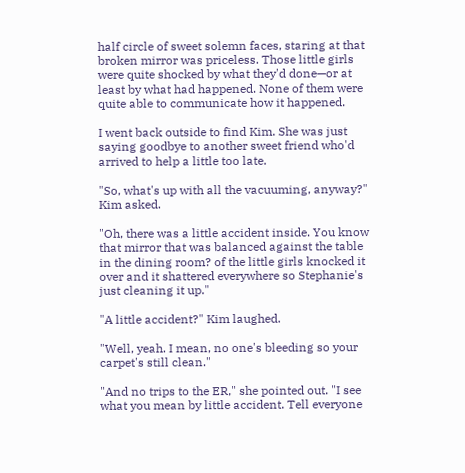half circle of sweet solemn faces, staring at that broken mirror was priceless. Those little girls were quite shocked by what they'd done—or at least by what had happened. None of them were quite able to communicate how it happened.

I went back outside to find Kim. She was just saying goodbye to another sweet friend who'd arrived to help a little too late.

"So, what's up with all the vacuuming, anyway?" Kim asked.

"Oh, there was a little accident inside. You know that mirror that was balanced against the table in the dining room? of the little girls knocked it over and it shattered everywhere so Stephanie's just cleaning it up."

"A little accident?" Kim laughed.

"Well, yeah. I mean, no one's bleeding so your carpet's still clean."

"And no trips to the ER," she pointed out. "I see what you mean by little accident. Tell everyone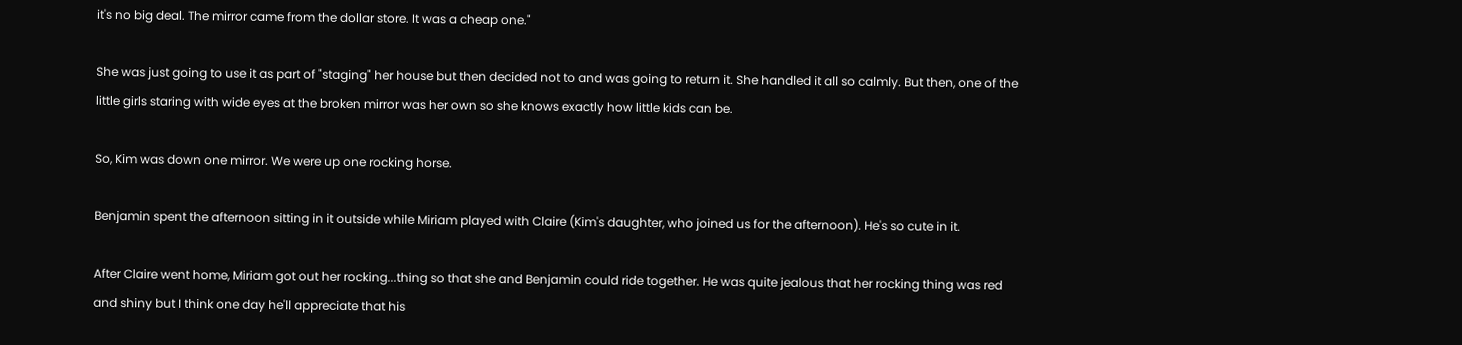it's no big deal. The mirror came from the dollar store. It was a cheap one."

She was just going to use it as part of "staging" her house but then decided not to and was going to return it. She handled it all so calmly. But then, one of the little girls staring with wide eyes at the broken mirror was her own so she knows exactly how little kids can be.

So, Kim was down one mirror. We were up one rocking horse.

Benjamin spent the afternoon sitting in it outside while Miriam played with Claire (Kim's daughter, who joined us for the afternoon). He's so cute in it.

After Claire went home, Miriam got out her rocking...thing so that she and Benjamin could ride together. He was quite jealous that her rocking thing was red and shiny but I think one day he'll appreciate that his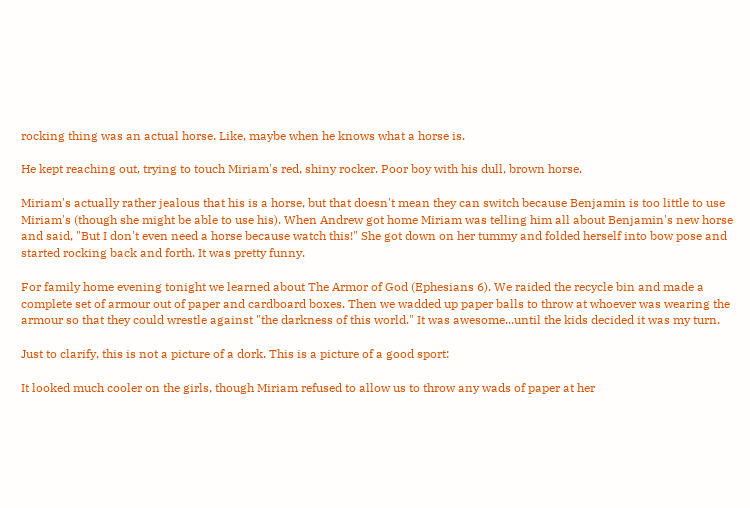rocking thing was an actual horse. Like, maybe when he knows what a horse is.

He kept reaching out, trying to touch Miriam's red, shiny rocker. Poor boy with his dull, brown horse.

Miriam's actually rather jealous that his is a horse, but that doesn't mean they can switch because Benjamin is too little to use Miriam's (though she might be able to use his). When Andrew got home Miriam was telling him all about Benjamin's new horse and said, "But I don't even need a horse because watch this!" She got down on her tummy and folded herself into bow pose and started rocking back and forth. It was pretty funny.

For family home evening tonight we learned about The Armor of God (Ephesians 6). We raided the recycle bin and made a complete set of armour out of paper and cardboard boxes. Then we wadded up paper balls to throw at whoever was wearing the armour so that they could wrestle against "the darkness of this world." It was awesome...until the kids decided it was my turn.

Just to clarify, this is not a picture of a dork. This is a picture of a good sport:

It looked much cooler on the girls, though Miriam refused to allow us to throw any wads of paper at her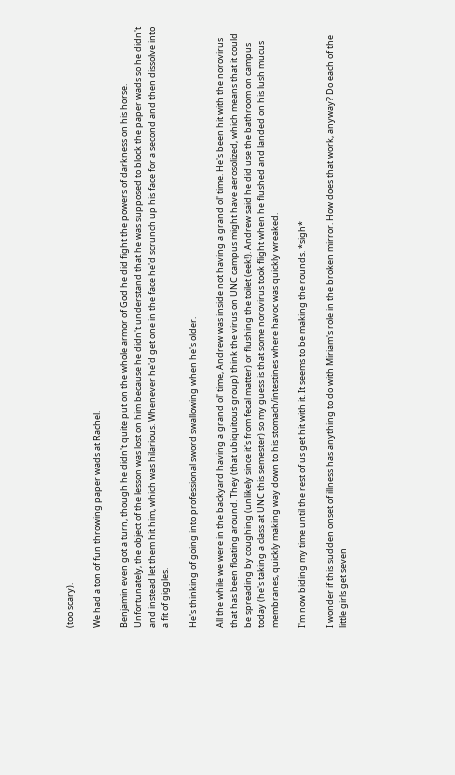(too scary).

We had a ton of fun throwing paper wads at Rachel.

Benjamin even got a turn, though he didn't quite put on the whole armor of God he did fight the powers of darkness on his horse. Unfortunately, the object of the lesson was lost on him because he didn't understand that he was supposed to block the paper wads so he didn't and instead let them hit him, which was hilarious. Whenever he'd get one in the face he'd scrunch up his face for a second and then dissolve into a fit of giggles.

He's thinking of going into professional sword swallowing when he's older.

All the while we were in the backyard having a grand ol' time, Andrew was inside not having a grand ol' time. He's been hit with the norovirus that has been floating around. They (that ubiquitous group) think the virus on UNC campus might have aerosolized, which means that it could be spreading by coughing (unlikely since it's from fecal matter) or flushing the toilet (eek!). Andrew said he did use the bathroom on campus today (he's taking a class at UNC this semester) so my guess is that some norovirus took flight when he flushed and landed on his lush mucus membranes, quickly making way down to his stomach/intestines where havoc was quickly wreaked.

I'm now biding my time until the rest of us get hit with it. It seems to be making the rounds. *sigh*

I wonder if this sudden onset of illness has anything to do with Miriam's role in the broken mirror. How does that work, anyway? Do each of the little girls get seven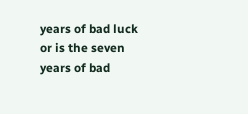years of bad luck or is the seven years of bad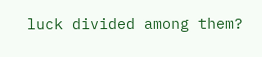luck divided among them?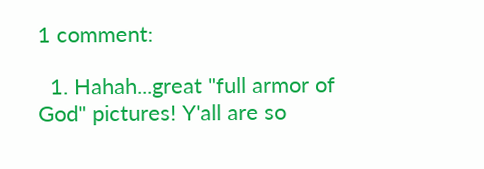1 comment:

  1. Hahah...great "full armor of God" pictures! Y'all are so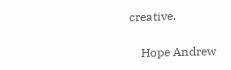creative.

    Hope Andrew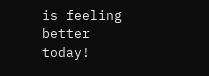is feeling better today!